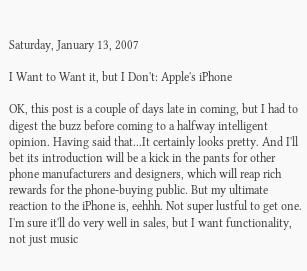Saturday, January 13, 2007

I Want to Want it, but I Don't: Apple's iPhone

OK, this post is a couple of days late in coming, but I had to digest the buzz before coming to a halfway intelligent opinion. Having said that...It certainly looks pretty. And I'll bet its introduction will be a kick in the pants for other phone manufacturers and designers, which will reap rich rewards for the phone-buying public. But my ultimate reaction to the iPhone is, eehhh. Not super lustful to get one. I'm sure it'll do very well in sales, but I want functionality, not just music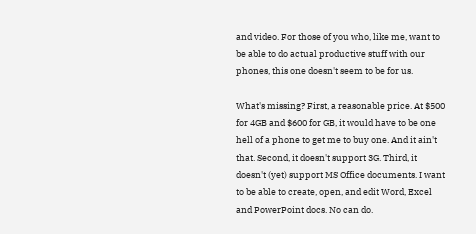and video. For those of you who, like me, want to be able to do actual productive stuff with our phones, this one doesn't seem to be for us.

What's missing? First, a reasonable price. At $500 for 4GB and $600 for GB, it would have to be one hell of a phone to get me to buy one. And it ain't that. Second, it doesn't support 3G. Third, it doesn't (yet) support MS Office documents. I want to be able to create, open, and edit Word, Excel and PowerPoint docs. No can do.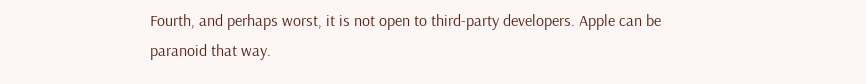Fourth, and perhaps worst, it is not open to third-party developers. Apple can be paranoid that way.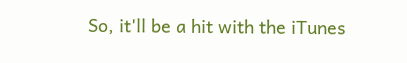So, it'll be a hit with the iTunes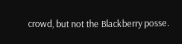crowd, but not the Blackberry posse.